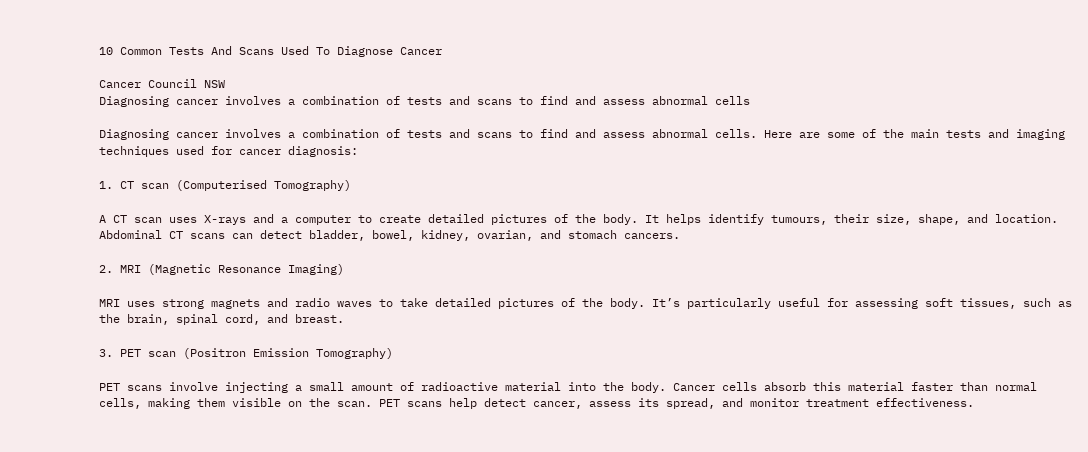10 Common Tests And Scans Used To Diagnose Cancer

Cancer Council NSW
Diagnosing cancer involves a combination of tests and scans to find and assess abnormal cells

Diagnosing cancer involves a combination of tests and scans to find and assess abnormal cells. Here are some of the main tests and imaging techniques used for cancer diagnosis:

1. CT scan (Computerised Tomography)

A CT scan uses X-rays and a computer to create detailed pictures of the body. It helps identify tumours, their size, shape, and location. Abdominal CT scans can detect bladder, bowel, kidney, ovarian, and stomach cancers.

2. MRI (Magnetic Resonance Imaging)

MRI uses strong magnets and radio waves to take detailed pictures of the body. It’s particularly useful for assessing soft tissues, such as the brain, spinal cord, and breast.

3. PET scan (Positron Emission Tomography)

PET scans involve injecting a small amount of radioactive material into the body. Cancer cells absorb this material faster than normal cells, making them visible on the scan. PET scans help detect cancer, assess its spread, and monitor treatment effectiveness.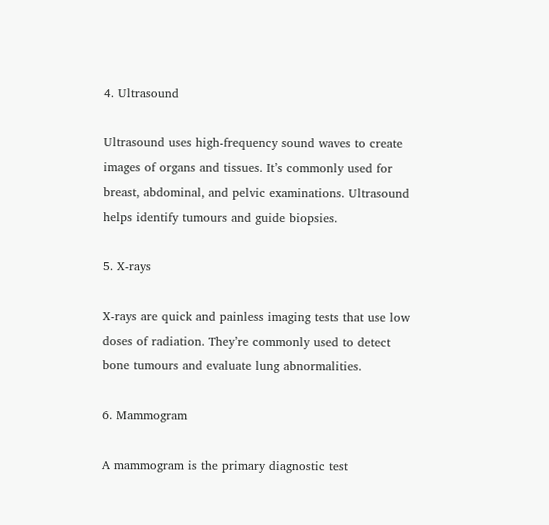4. Ultrasound

Ultrasound uses high-frequency sound waves to create images of organs and tissues. It’s commonly used for breast, abdominal, and pelvic examinations. Ultrasound helps identify tumours and guide biopsies.

5. X-rays

X-rays are quick and painless imaging tests that use low doses of radiation. They’re commonly used to detect bone tumours and evaluate lung abnormalities.

6. Mammogram

A mammogram is the primary diagnostic test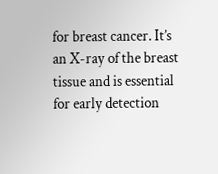for breast cancer. It’s an X-ray of the breast tissue and is essential for early detection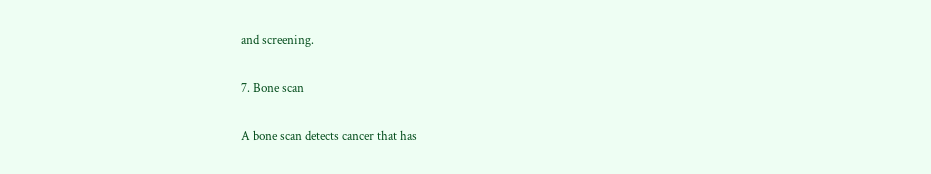and screening.

7. Bone scan

A bone scan detects cancer that has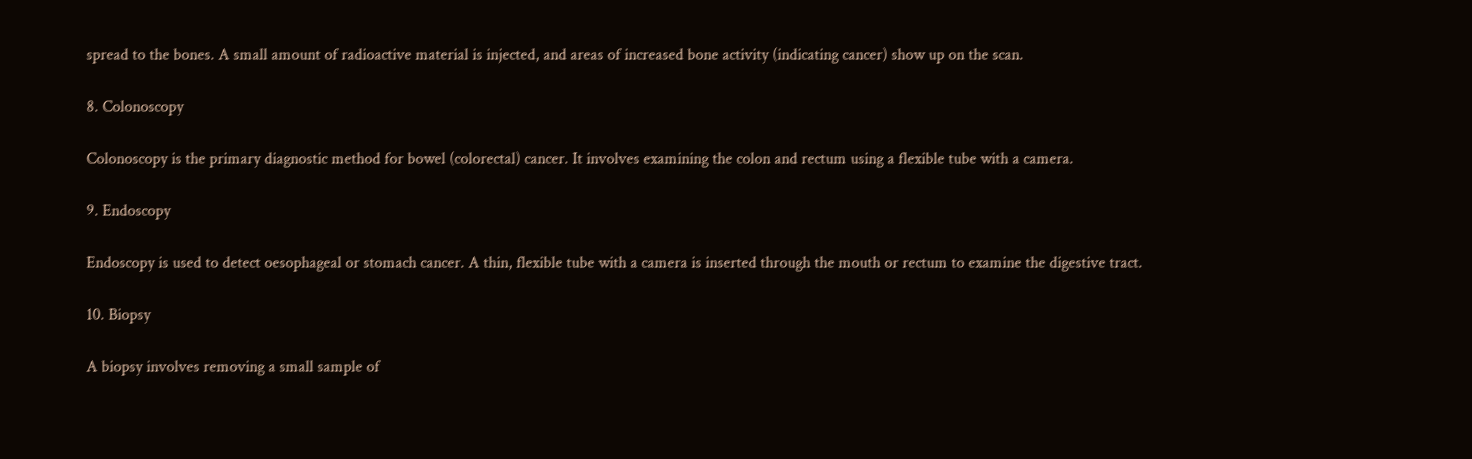spread to the bones. A small amount of radioactive material is injected, and areas of increased bone activity (indicating cancer) show up on the scan.

8. Colonoscopy

Colonoscopy is the primary diagnostic method for bowel (colorectal) cancer. It involves examining the colon and rectum using a flexible tube with a camera.

9. Endoscopy

Endoscopy is used to detect oesophageal or stomach cancer. A thin, flexible tube with a camera is inserted through the mouth or rectum to examine the digestive tract.

10. Biopsy

A biopsy involves removing a small sample of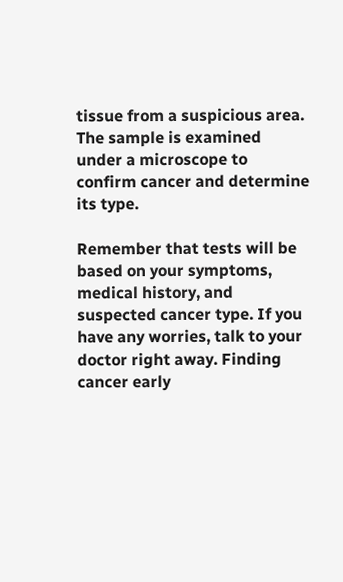tissue from a suspicious area. The sample is examined under a microscope to confirm cancer and determine its type.

Remember that tests will be based on your symptoms, medical history, and suspected cancer type. If you have any worries, talk to your doctor right away. Finding cancer early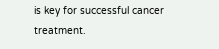is key for successful cancer treatment.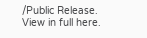/Public Release. View in full here.